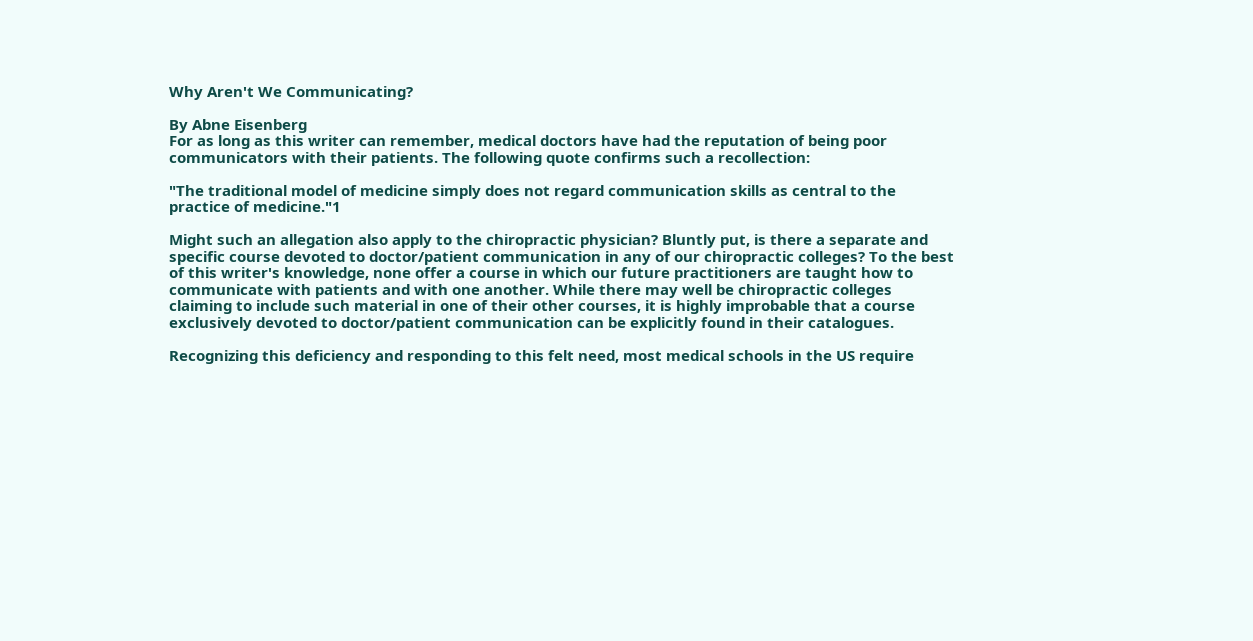Why Aren't We Communicating?

By Abne Eisenberg
For as long as this writer can remember, medical doctors have had the reputation of being poor communicators with their patients. The following quote confirms such a recollection:

"The traditional model of medicine simply does not regard communication skills as central to the practice of medicine."1

Might such an allegation also apply to the chiropractic physician? Bluntly put, is there a separate and specific course devoted to doctor/patient communication in any of our chiropractic colleges? To the best of this writer's knowledge, none offer a course in which our future practitioners are taught how to communicate with patients and with one another. While there may well be chiropractic colleges claiming to include such material in one of their other courses, it is highly improbable that a course exclusively devoted to doctor/patient communication can be explicitly found in their catalogues.

Recognizing this deficiency and responding to this felt need, most medical schools in the US require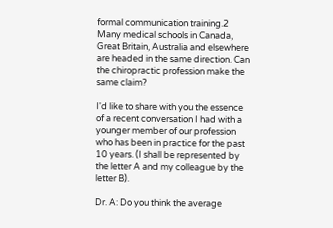formal communication training.2 Many medical schools in Canada, Great Britain, Australia and elsewhere are headed in the same direction. Can the chiropractic profession make the same claim?

I'd like to share with you the essence of a recent conversation I had with a younger member of our profession who has been in practice for the past 10 years. (I shall be represented by the letter A and my colleague by the letter B).

Dr. A: Do you think the average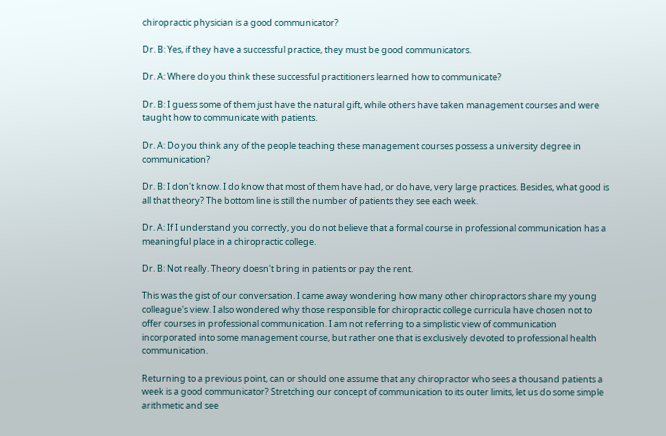chiropractic physician is a good communicator?

Dr. B: Yes, if they have a successful practice, they must be good communicators.

Dr. A: Where do you think these successful practitioners learned how to communicate?

Dr. B: I guess some of them just have the natural gift, while others have taken management courses and were taught how to communicate with patients.

Dr. A: Do you think any of the people teaching these management courses possess a university degree in communication?

Dr. B: I don't know. I do know that most of them have had, or do have, very large practices. Besides, what good is all that theory? The bottom line is still the number of patients they see each week.

Dr. A: If I understand you correctly, you do not believe that a formal course in professional communication has a meaningful place in a chiropractic college.

Dr. B: Not really. Theory doesn't bring in patients or pay the rent.

This was the gist of our conversation. I came away wondering how many other chiropractors share my young colleague's view. I also wondered why those responsible for chiropractic college curricula have chosen not to offer courses in professional communication. I am not referring to a simplistic view of communication incorporated into some management course, but rather one that is exclusively devoted to professional health communication.

Returning to a previous point, can or should one assume that any chiropractor who sees a thousand patients a week is a good communicator? Stretching our concept of communication to its outer limits, let us do some simple arithmetic and see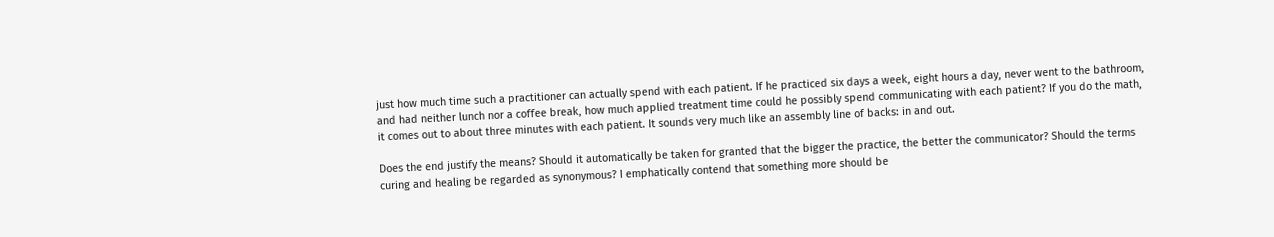just how much time such a practitioner can actually spend with each patient. If he practiced six days a week, eight hours a day, never went to the bathroom, and had neither lunch nor a coffee break, how much applied treatment time could he possibly spend communicating with each patient? If you do the math, it comes out to about three minutes with each patient. It sounds very much like an assembly line of backs: in and out.

Does the end justify the means? Should it automatically be taken for granted that the bigger the practice, the better the communicator? Should the terms curing and healing be regarded as synonymous? I emphatically contend that something more should be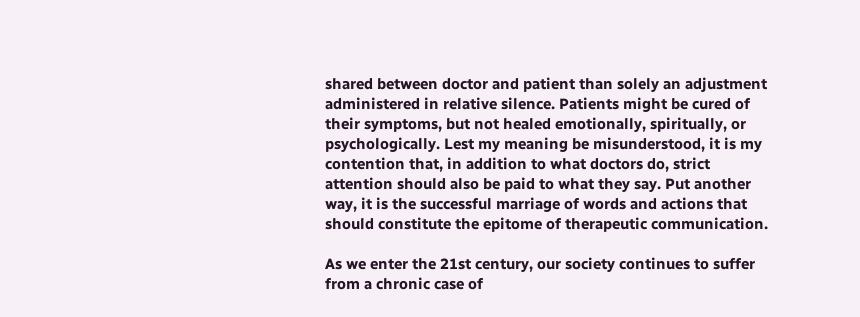shared between doctor and patient than solely an adjustment administered in relative silence. Patients might be cured of their symptoms, but not healed emotionally, spiritually, or psychologically. Lest my meaning be misunderstood, it is my contention that, in addition to what doctors do, strict attention should also be paid to what they say. Put another way, it is the successful marriage of words and actions that should constitute the epitome of therapeutic communication.

As we enter the 21st century, our society continues to suffer from a chronic case of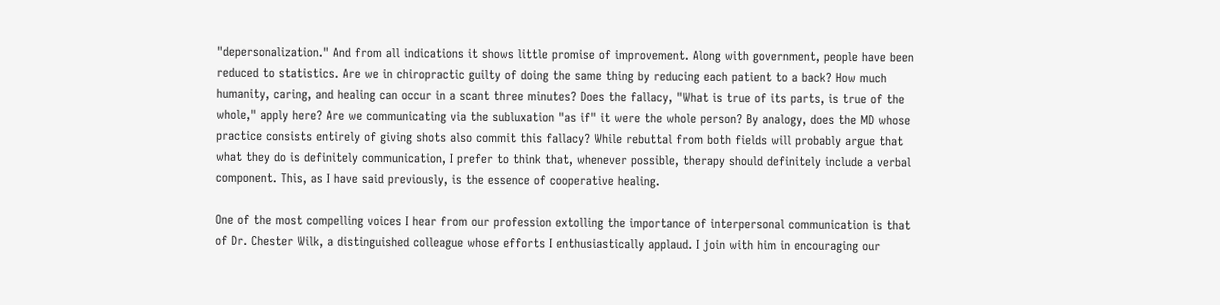"depersonalization." And from all indications it shows little promise of improvement. Along with government, people have been reduced to statistics. Are we in chiropractic guilty of doing the same thing by reducing each patient to a back? How much humanity, caring, and healing can occur in a scant three minutes? Does the fallacy, "What is true of its parts, is true of the whole," apply here? Are we communicating via the subluxation "as if" it were the whole person? By analogy, does the MD whose practice consists entirely of giving shots also commit this fallacy? While rebuttal from both fields will probably argue that what they do is definitely communication, I prefer to think that, whenever possible, therapy should definitely include a verbal component. This, as I have said previously, is the essence of cooperative healing.

One of the most compelling voices I hear from our profession extolling the importance of interpersonal communication is that of Dr. Chester Wilk, a distinguished colleague whose efforts I enthusiastically applaud. I join with him in encouraging our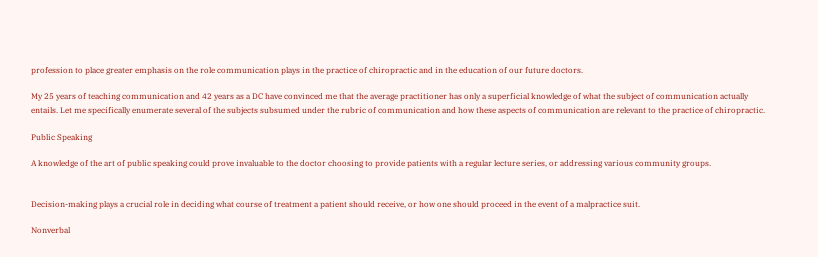profession to place greater emphasis on the role communication plays in the practice of chiropractic and in the education of our future doctors.

My 25 years of teaching communication and 42 years as a DC have convinced me that the average practitioner has only a superficial knowledge of what the subject of communication actually entails. Let me specifically enumerate several of the subjects subsumed under the rubric of communication and how these aspects of communication are relevant to the practice of chiropractic.

Public Speaking

A knowledge of the art of public speaking could prove invaluable to the doctor choosing to provide patients with a regular lecture series, or addressing various community groups.


Decision-making plays a crucial role in deciding what course of treatment a patient should receive, or how one should proceed in the event of a malpractice suit.

Nonverbal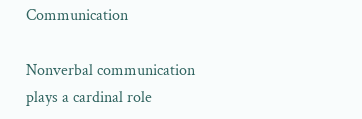Communication

Nonverbal communication plays a cardinal role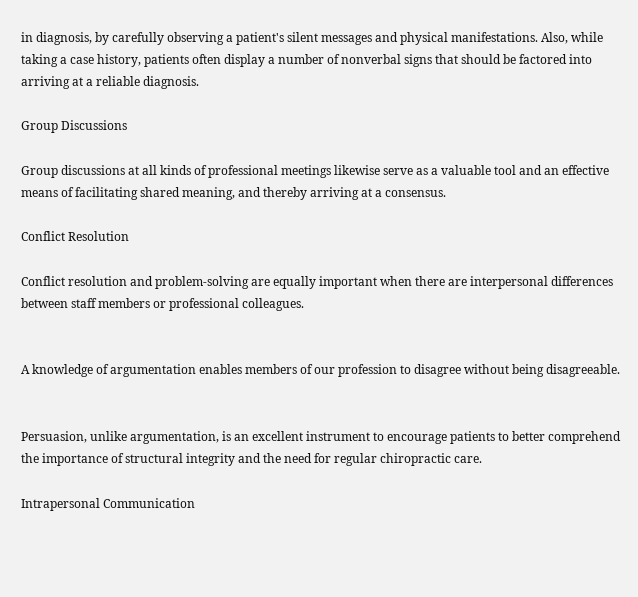in diagnosis, by carefully observing a patient's silent messages and physical manifestations. Also, while taking a case history, patients often display a number of nonverbal signs that should be factored into arriving at a reliable diagnosis.

Group Discussions

Group discussions at all kinds of professional meetings likewise serve as a valuable tool and an effective means of facilitating shared meaning, and thereby arriving at a consensus.

Conflict Resolution

Conflict resolution and problem-solving are equally important when there are interpersonal differences between staff members or professional colleagues.


A knowledge of argumentation enables members of our profession to disagree without being disagreeable.


Persuasion, unlike argumentation, is an excellent instrument to encourage patients to better comprehend the importance of structural integrity and the need for regular chiropractic care.

Intrapersonal Communication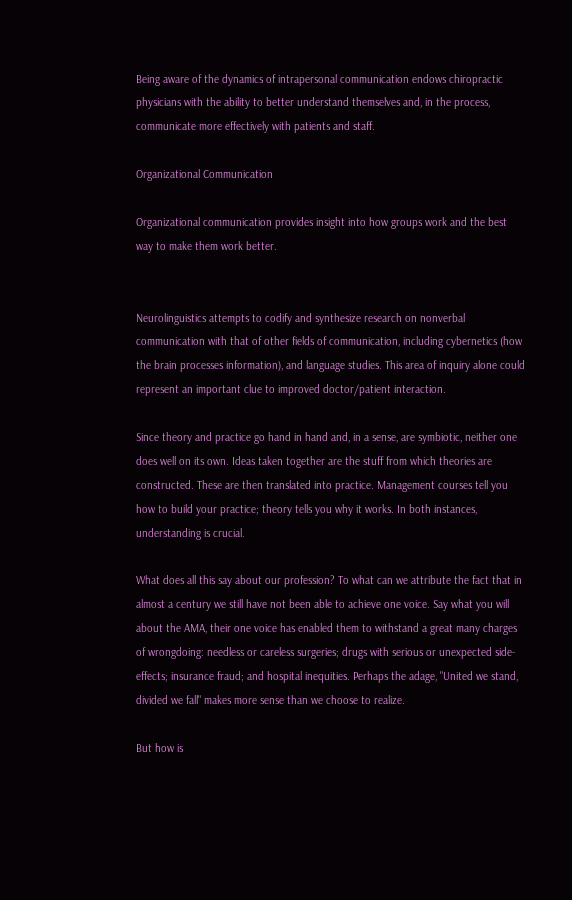Being aware of the dynamics of intrapersonal communication endows chiropractic physicians with the ability to better understand themselves and, in the process, communicate more effectively with patients and staff.

Organizational Communication

Organizational communication provides insight into how groups work and the best way to make them work better.


Neurolinguistics attempts to codify and synthesize research on nonverbal communication with that of other fields of communication, including cybernetics (how the brain processes information), and language studies. This area of inquiry alone could represent an important clue to improved doctor/patient interaction.

Since theory and practice go hand in hand and, in a sense, are symbiotic, neither one does well on its own. Ideas taken together are the stuff from which theories are constructed. These are then translated into practice. Management courses tell you how to build your practice; theory tells you why it works. In both instances, understanding is crucial.

What does all this say about our profession? To what can we attribute the fact that in almost a century we still have not been able to achieve one voice. Say what you will about the AMA, their one voice has enabled them to withstand a great many charges of wrongdoing: needless or careless surgeries; drugs with serious or unexpected side-effects; insurance fraud; and hospital inequities. Perhaps the adage, "United we stand, divided we fall" makes more sense than we choose to realize.

But how is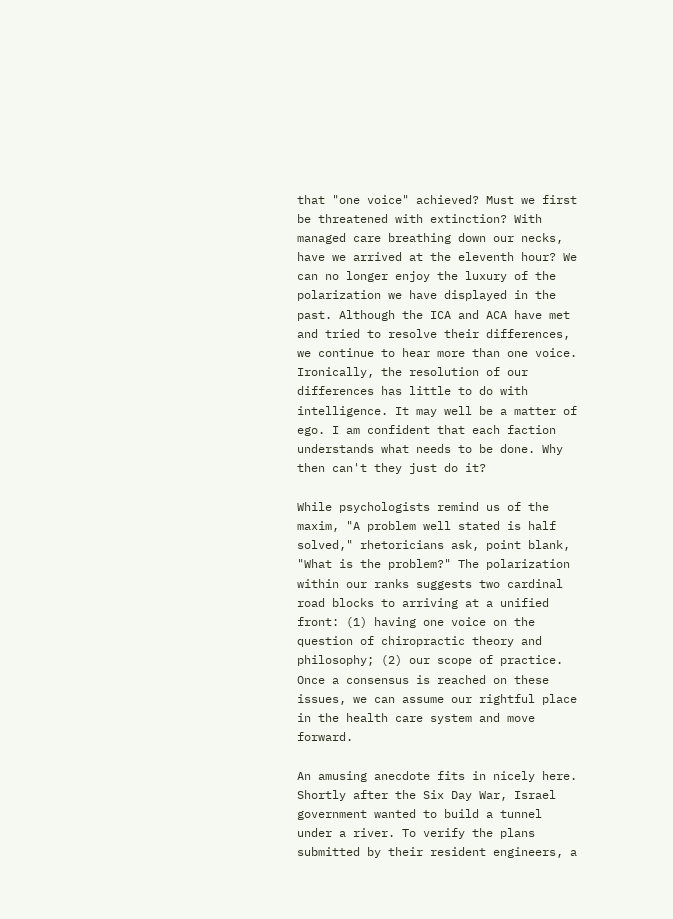that "one voice" achieved? Must we first be threatened with extinction? With managed care breathing down our necks, have we arrived at the eleventh hour? We can no longer enjoy the luxury of the polarization we have displayed in the past. Although the ICA and ACA have met and tried to resolve their differences, we continue to hear more than one voice. Ironically, the resolution of our differences has little to do with intelligence. It may well be a matter of ego. I am confident that each faction understands what needs to be done. Why then can't they just do it?

While psychologists remind us of the maxim, "A problem well stated is half solved," rhetoricians ask, point blank, "What is the problem?" The polarization within our ranks suggests two cardinal road blocks to arriving at a unified front: (1) having one voice on the question of chiropractic theory and philosophy; (2) our scope of practice. Once a consensus is reached on these issues, we can assume our rightful place in the health care system and move forward.

An amusing anecdote fits in nicely here. Shortly after the Six Day War, Israel government wanted to build a tunnel under a river. To verify the plans submitted by their resident engineers, a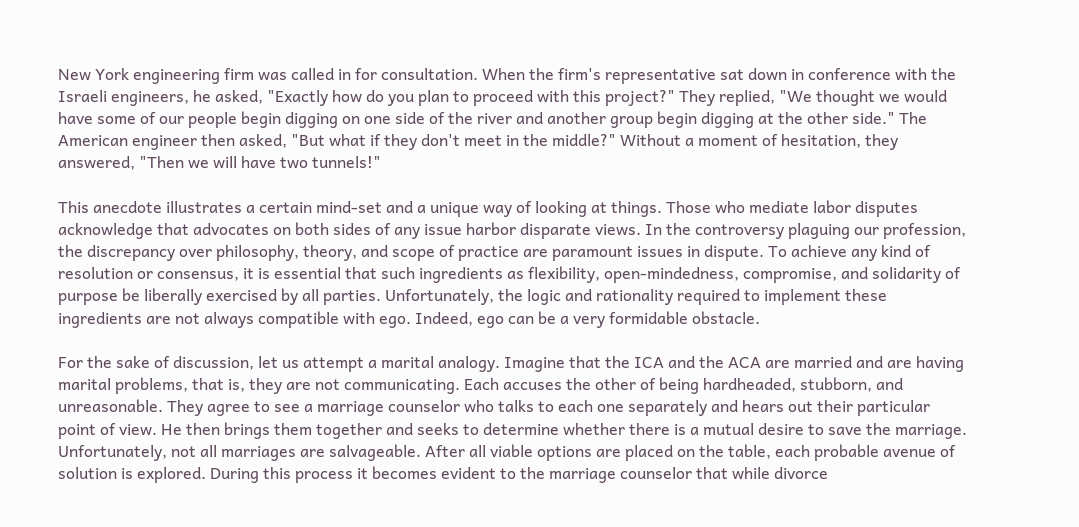New York engineering firm was called in for consultation. When the firm's representative sat down in conference with the Israeli engineers, he asked, "Exactly how do you plan to proceed with this project?" They replied, "We thought we would have some of our people begin digging on one side of the river and another group begin digging at the other side." The American engineer then asked, "But what if they don't meet in the middle?" Without a moment of hesitation, they answered, "Then we will have two tunnels!"

This anecdote illustrates a certain mind-set and a unique way of looking at things. Those who mediate labor disputes acknowledge that advocates on both sides of any issue harbor disparate views. In the controversy plaguing our profession, the discrepancy over philosophy, theory, and scope of practice are paramount issues in dispute. To achieve any kind of resolution or consensus, it is essential that such ingredients as flexibility, open-mindedness, compromise, and solidarity of purpose be liberally exercised by all parties. Unfortunately, the logic and rationality required to implement these ingredients are not always compatible with ego. Indeed, ego can be a very formidable obstacle.

For the sake of discussion, let us attempt a marital analogy. Imagine that the ICA and the ACA are married and are having marital problems, that is, they are not communicating. Each accuses the other of being hardheaded, stubborn, and unreasonable. They agree to see a marriage counselor who talks to each one separately and hears out their particular point of view. He then brings them together and seeks to determine whether there is a mutual desire to save the marriage. Unfortunately, not all marriages are salvageable. After all viable options are placed on the table, each probable avenue of solution is explored. During this process it becomes evident to the marriage counselor that while divorce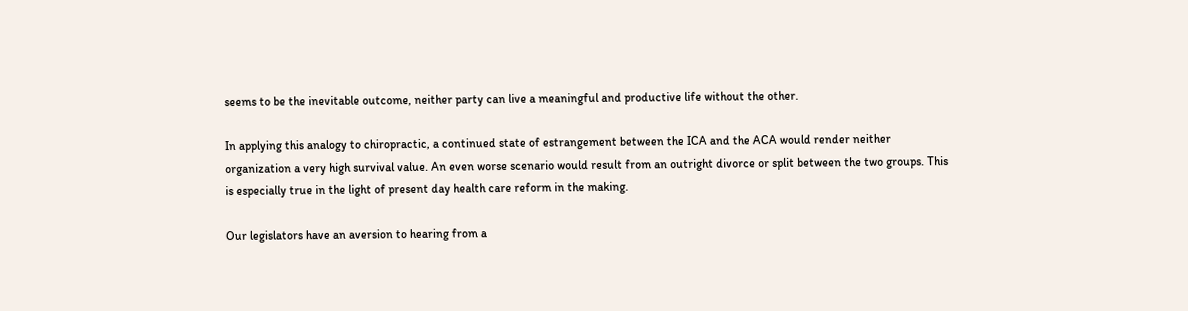seems to be the inevitable outcome, neither party can live a meaningful and productive life without the other.

In applying this analogy to chiropractic, a continued state of estrangement between the ICA and the ACA would render neither organization a very high survival value. An even worse scenario would result from an outright divorce or split between the two groups. This is especially true in the light of present day health care reform in the making.

Our legislators have an aversion to hearing from a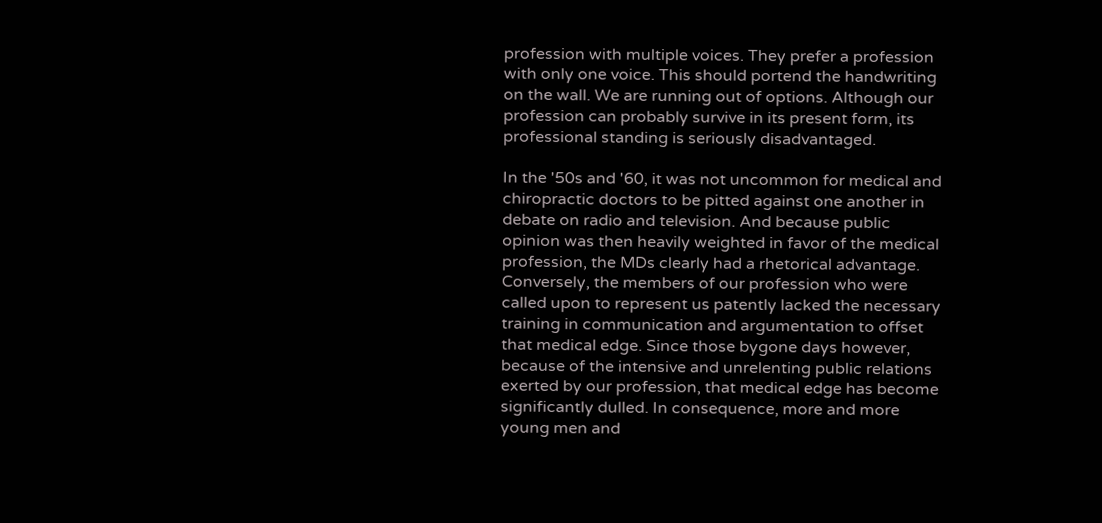profession with multiple voices. They prefer a profession with only one voice. This should portend the handwriting on the wall. We are running out of options. Although our profession can probably survive in its present form, its professional standing is seriously disadvantaged.

In the '50s and '60, it was not uncommon for medical and chiropractic doctors to be pitted against one another in debate on radio and television. And because public opinion was then heavily weighted in favor of the medical profession, the MDs clearly had a rhetorical advantage. Conversely, the members of our profession who were called upon to represent us patently lacked the necessary training in communication and argumentation to offset that medical edge. Since those bygone days however, because of the intensive and unrelenting public relations exerted by our profession, that medical edge has become significantly dulled. In consequence, more and more young men and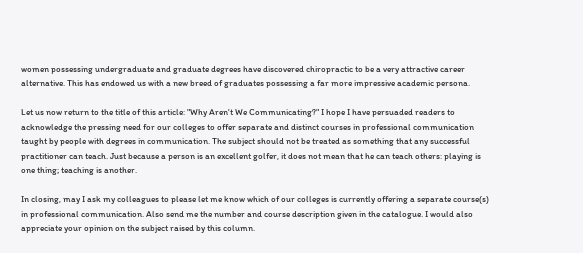women possessing undergraduate and graduate degrees have discovered chiropractic to be a very attractive career alternative. This has endowed us with a new breed of graduates possessing a far more impressive academic persona.

Let us now return to the title of this article: "Why Aren't We Communicating?" I hope I have persuaded readers to acknowledge the pressing need for our colleges to offer separate and distinct courses in professional communication taught by people with degrees in communication. The subject should not be treated as something that any successful practitioner can teach. Just because a person is an excellent golfer, it does not mean that he can teach others: playing is one thing; teaching is another.

In closing, may I ask my colleagues to please let me know which of our colleges is currently offering a separate course(s) in professional communication. Also send me the number and course description given in the catalogue. I would also appreciate your opinion on the subject raised by this column.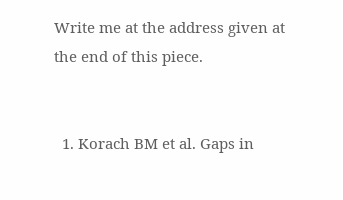Write me at the address given at the end of this piece.


  1. Korach BM et al. Gaps in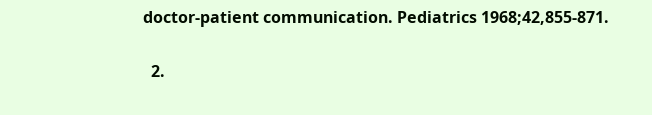doctor-patient communication. Pediatrics 1968;42,855-871.


  2.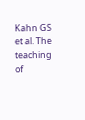Kahn GS et al. The teaching of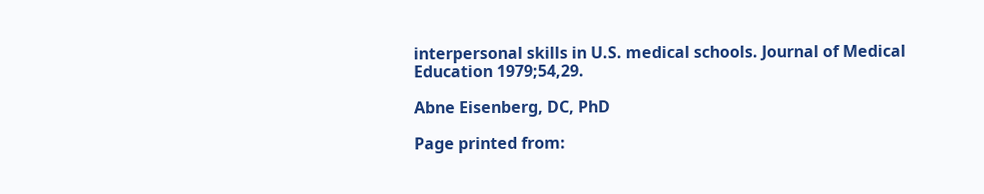interpersonal skills in U.S. medical schools. Journal of Medical Education 1979;54,29.

Abne Eisenberg, DC, PhD

Page printed from: